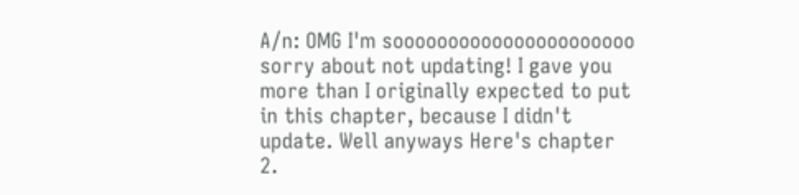A/n: OMG I'm soooooooooooooooooooooo sorry about not updating! I gave you more than I originally expected to put in this chapter, because I didn't update. Well anyways Here's chapter 2.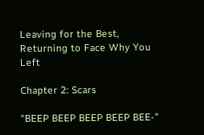Leaving for the Best, Returning to Face Why You Left

Chapter 2: Scars

"BEEP BEEP BEEP BEEP BEE-"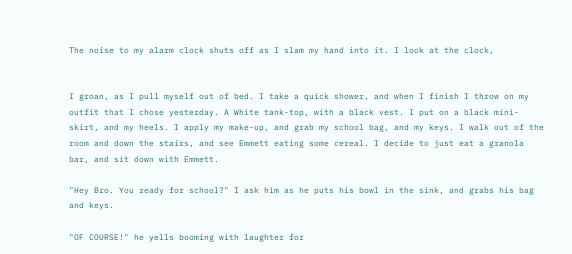The noise to my alarm clock shuts off as I slam my hand into it. I look at the clock,


I groan, as I pull myself out of bed. I take a quick shower, and when I finish I throw on my outfit that I chose yesterday. A White tank-top, with a black vest. I put on a black mini-skirt, and my heels. I apply my make-up, and grab my school bag, and my keys. I walk out of the room and down the stairs, and see Emmett eating some cereal. I decide to just eat a granola bar, and sit down with Emmett.

"Hey Bro. You ready for school?" I ask him as he puts his bowl in the sink, and grabs his bag and keys.

"OF COURSE!" he yells booming with laughter for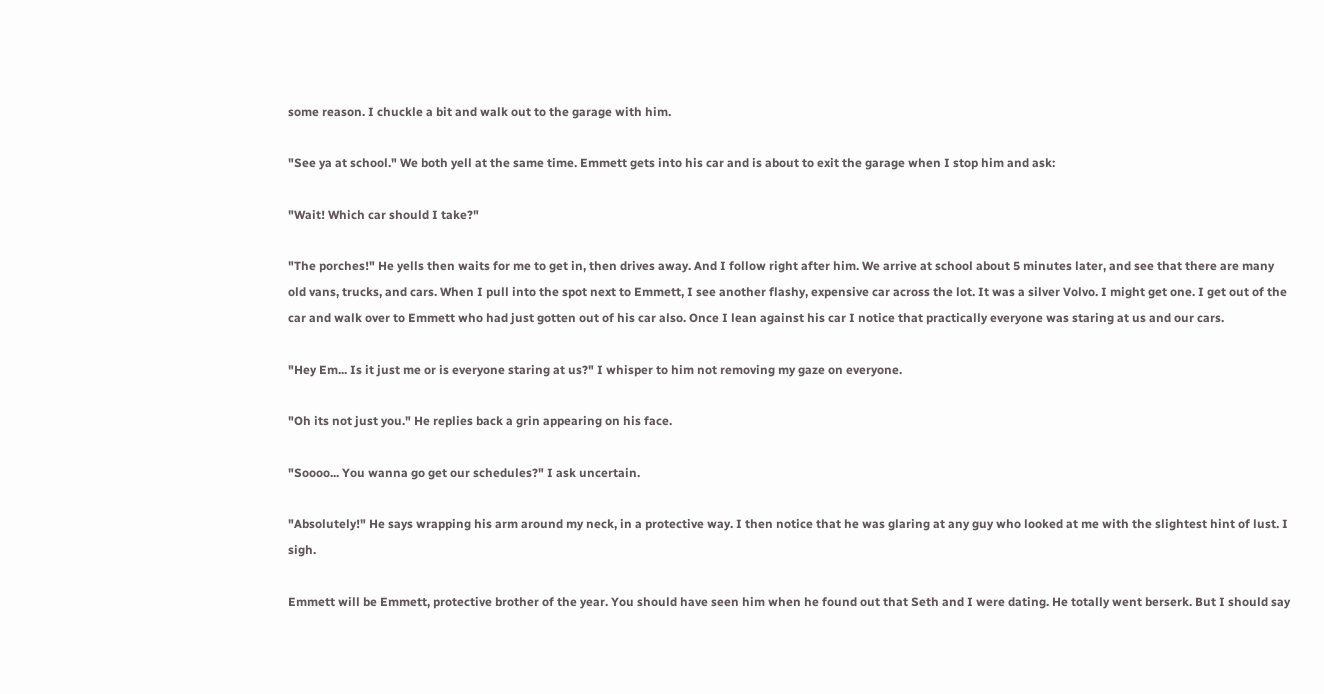some reason. I chuckle a bit and walk out to the garage with him.

"See ya at school." We both yell at the same time. Emmett gets into his car and is about to exit the garage when I stop him and ask:

"Wait! Which car should I take?"

"The porches!" He yells then waits for me to get in, then drives away. And I follow right after him. We arrive at school about 5 minutes later, and see that there are many old vans, trucks, and cars. When I pull into the spot next to Emmett, I see another flashy, expensive car across the lot. It was a silver Volvo. I might get one. I get out of the car and walk over to Emmett who had just gotten out of his car also. Once I lean against his car I notice that practically everyone was staring at us and our cars.

"Hey Em... Is it just me or is everyone staring at us?" I whisper to him not removing my gaze on everyone.

"Oh its not just you." He replies back a grin appearing on his face.

"Soooo... You wanna go get our schedules?" I ask uncertain.

"Absolutely!" He says wrapping his arm around my neck, in a protective way. I then notice that he was glaring at any guy who looked at me with the slightest hint of lust. I sigh.

Emmett will be Emmett, protective brother of the year. You should have seen him when he found out that Seth and I were dating. He totally went berserk. But I should say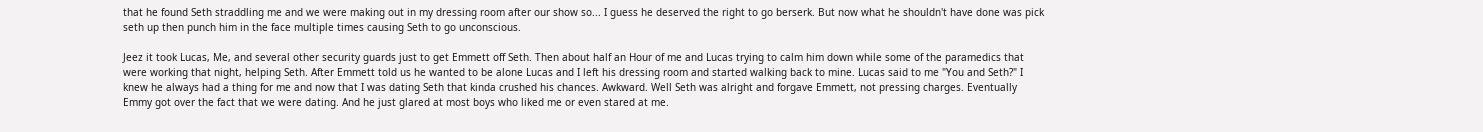that he found Seth straddling me and we were making out in my dressing room after our show so... I guess he deserved the right to go berserk. But now what he shouldn't have done was pick seth up then punch him in the face multiple times causing Seth to go unconscious.

Jeez it took Lucas, Me, and several other security guards just to get Emmett off Seth. Then about half an Hour of me and Lucas trying to calm him down while some of the paramedics that were working that night, helping Seth. After Emmett told us he wanted to be alone Lucas and I left his dressing room and started walking back to mine. Lucas said to me "You and Seth?" I knew he always had a thing for me and now that I was dating Seth that kinda crushed his chances. Awkward. Well Seth was alright and forgave Emmett, not pressing charges. Eventually Emmy got over the fact that we were dating. And he just glared at most boys who liked me or even stared at me.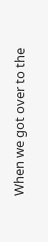When we got over to the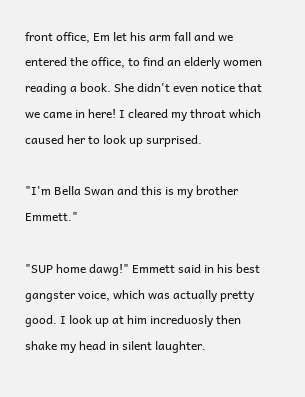front office, Em let his arm fall and we entered the office, to find an elderly women reading a book. She didn't even notice that we came in here! I cleared my throat which caused her to look up surprised.

"I'm Bella Swan and this is my brother Emmett."

"SUP home dawg!" Emmett said in his best gangster voice, which was actually pretty good. I look up at him increduosly then shake my head in silent laughter.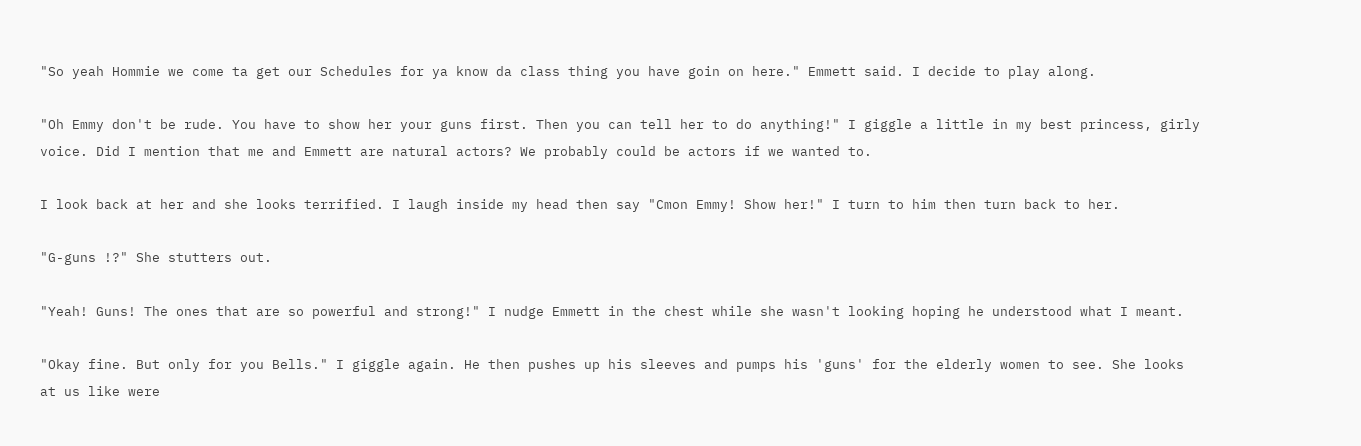"So yeah Hommie we come ta get our Schedules for ya know da class thing you have goin on here." Emmett said. I decide to play along.

"Oh Emmy don't be rude. You have to show her your guns first. Then you can tell her to do anything!" I giggle a little in my best princess, girly voice. Did I mention that me and Emmett are natural actors? We probably could be actors if we wanted to.

I look back at her and she looks terrified. I laugh inside my head then say "Cmon Emmy! Show her!" I turn to him then turn back to her.

"G-guns !?" She stutters out.

"Yeah! Guns! The ones that are so powerful and strong!" I nudge Emmett in the chest while she wasn't looking hoping he understood what I meant.

"Okay fine. But only for you Bells." I giggle again. He then pushes up his sleeves and pumps his 'guns' for the elderly women to see. She looks at us like were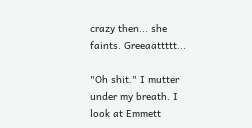crazy then... she faints. Greeaattttt...

"Oh shit." I mutter under my breath. I look at Emmett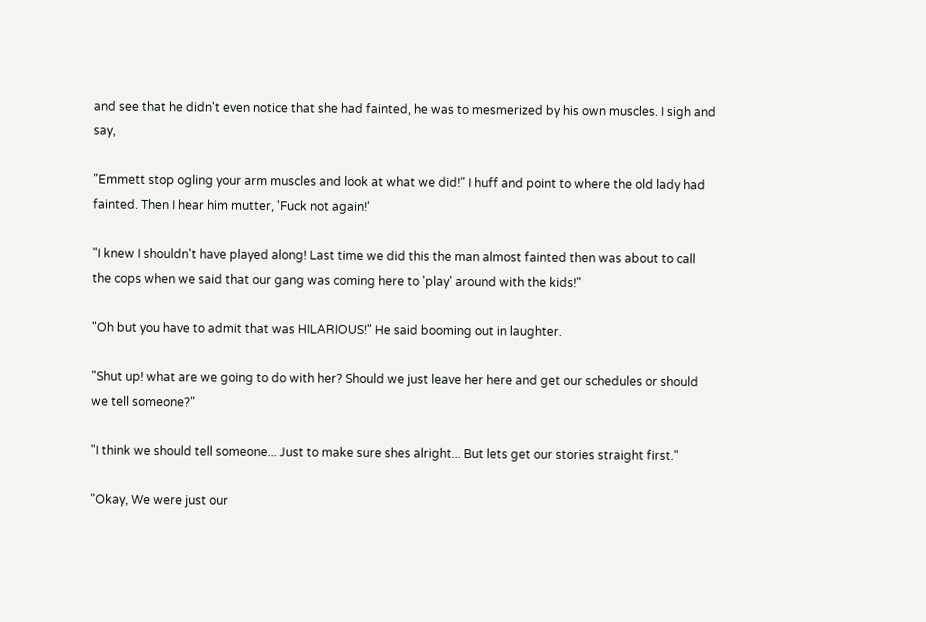and see that he didn't even notice that she had fainted, he was to mesmerized by his own muscles. I sigh and say,

"Emmett stop ogling your arm muscles and look at what we did!" I huff and point to where the old lady had fainted. Then I hear him mutter, 'Fuck not again!'

"I knew I shouldn't have played along! Last time we did this the man almost fainted then was about to call the cops when we said that our gang was coming here to 'play' around with the kids!"

"Oh but you have to admit that was HILARIOUS!" He said booming out in laughter.

"Shut up! what are we going to do with her? Should we just leave her here and get our schedules or should we tell someone?"

"I think we should tell someone... Just to make sure shes alright... But lets get our stories straight first."

"Okay, We were just our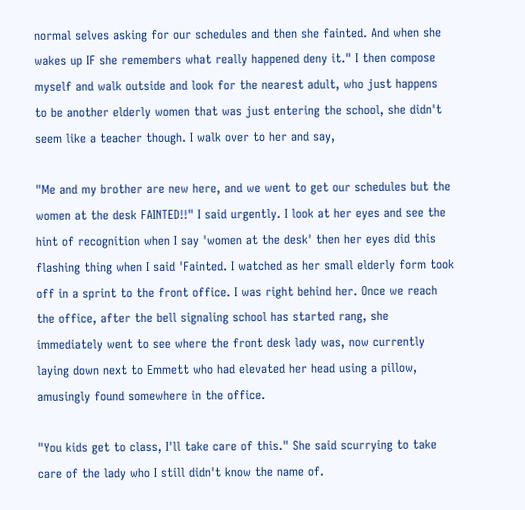normal selves asking for our schedules and then she fainted. And when she wakes up IF she remembers what really happened deny it." I then compose myself and walk outside and look for the nearest adult, who just happens to be another elderly women that was just entering the school, she didn't seem like a teacher though. I walk over to her and say,

"Me and my brother are new here, and we went to get our schedules but the women at the desk FAINTED!!" I said urgently. I look at her eyes and see the hint of recognition when I say 'women at the desk' then her eyes did this flashing thing when I said 'Fainted. I watched as her small elderly form took off in a sprint to the front office. I was right behind her. Once we reach the office, after the bell signaling school has started rang, she immediately went to see where the front desk lady was, now currently laying down next to Emmett who had elevated her head using a pillow, amusingly found somewhere in the office.

"You kids get to class, I'll take care of this." She said scurrying to take care of the lady who I still didn't know the name of.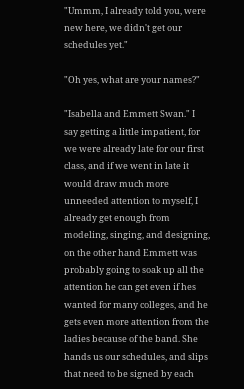"Ummm, I already told you, were new here, we didn't get our schedules yet."

"Oh yes, what are your names?"

"Isabella and Emmett Swan." I say getting a little impatient, for we were already late for our first class, and if we went in late it would draw much more unneeded attention to myself, I already get enough from modeling, singing, and designing, on the other hand Emmett was probably going to soak up all the attention he can get even if hes wanted for many colleges, and he gets even more attention from the ladies because of the band. She hands us our schedules, and slips that need to be signed by each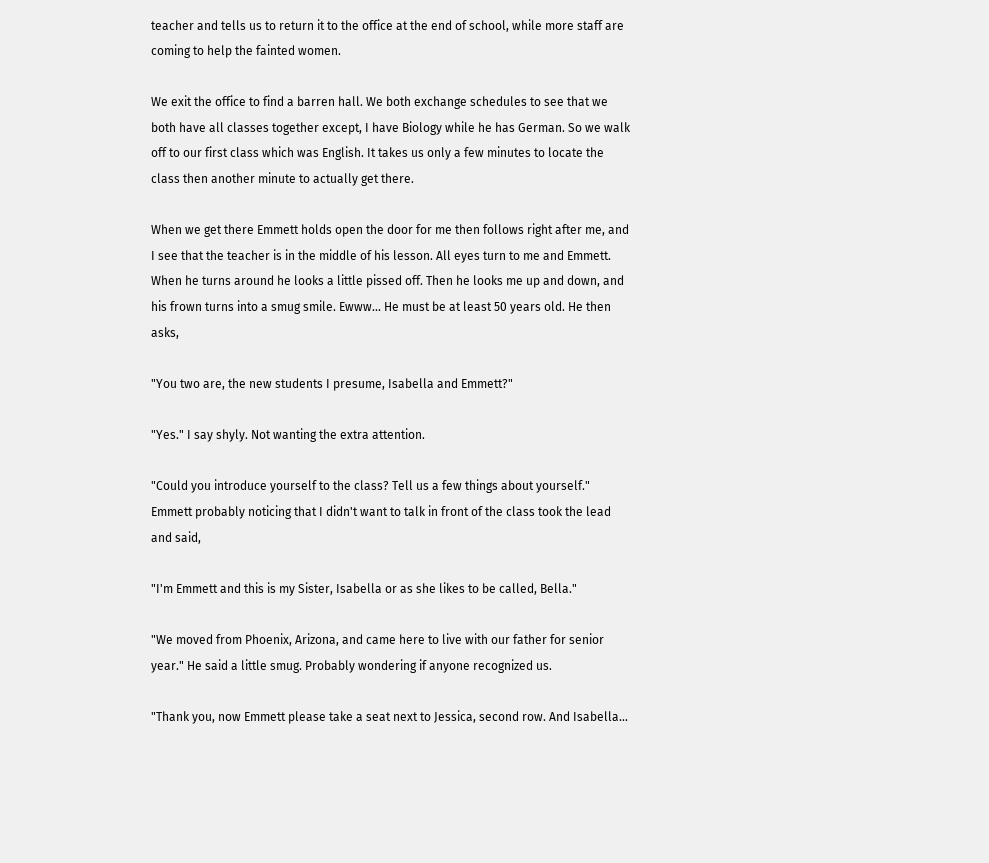teacher and tells us to return it to the office at the end of school, while more staff are coming to help the fainted women.

We exit the office to find a barren hall. We both exchange schedules to see that we both have all classes together except, I have Biology while he has German. So we walk off to our first class which was English. It takes us only a few minutes to locate the class then another minute to actually get there.

When we get there Emmett holds open the door for me then follows right after me, and I see that the teacher is in the middle of his lesson. All eyes turn to me and Emmett. When he turns around he looks a little pissed off. Then he looks me up and down, and his frown turns into a smug smile. Ewww... He must be at least 50 years old. He then asks,

"You two are, the new students I presume, Isabella and Emmett?"

"Yes." I say shyly. Not wanting the extra attention.

"Could you introduce yourself to the class? Tell us a few things about yourself." Emmett probably noticing that I didn't want to talk in front of the class took the lead and said,

"I'm Emmett and this is my Sister, Isabella or as she likes to be called, Bella."

"We moved from Phoenix, Arizona, and came here to live with our father for senior year." He said a little smug. Probably wondering if anyone recognized us.

"Thank you, now Emmett please take a seat next to Jessica, second row. And Isabella...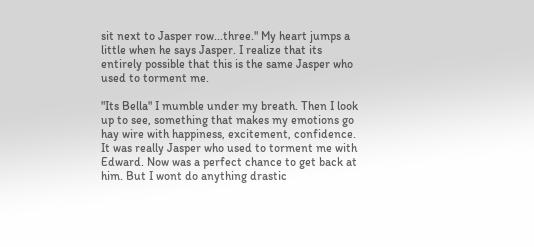sit next to Jasper row...three." My heart jumps a little when he says Jasper. I realize that its entirely possible that this is the same Jasper who used to torment me.

"Its Bella" I mumble under my breath. Then I look up to see, something that makes my emotions go hay wire with happiness, excitement, confidence. It was really Jasper who used to torment me with Edward. Now was a perfect chance to get back at him. But I wont do anything drastic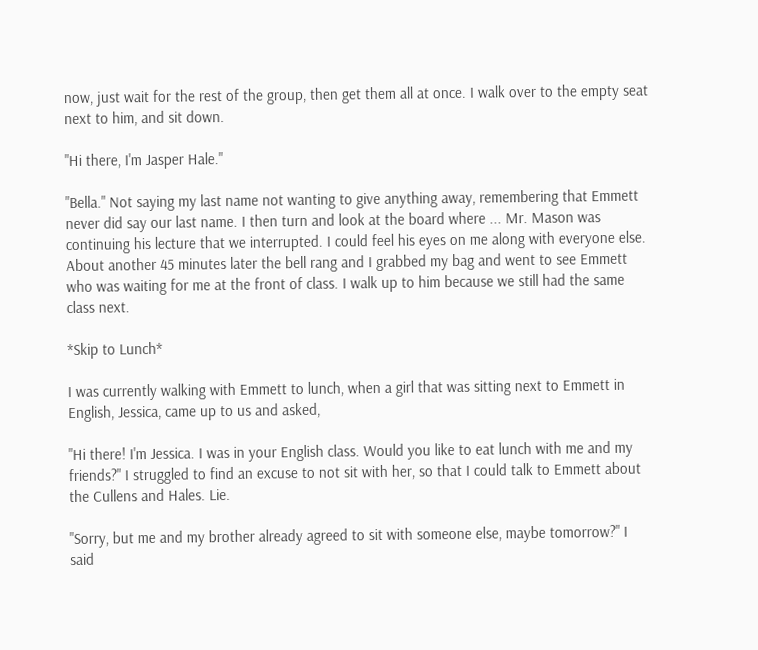now, just wait for the rest of the group, then get them all at once. I walk over to the empty seat next to him, and sit down.

"Hi there, I'm Jasper Hale."

"Bella." Not saying my last name not wanting to give anything away, remembering that Emmett never did say our last name. I then turn and look at the board where ... Mr. Mason was continuing his lecture that we interrupted. I could feel his eyes on me along with everyone else. About another 45 minutes later the bell rang and I grabbed my bag and went to see Emmett who was waiting for me at the front of class. I walk up to him because we still had the same class next.

*Skip to Lunch*

I was currently walking with Emmett to lunch, when a girl that was sitting next to Emmett in English, Jessica, came up to us and asked,

"Hi there! I'm Jessica. I was in your English class. Would you like to eat lunch with me and my friends?" I struggled to find an excuse to not sit with her, so that I could talk to Emmett about the Cullens and Hales. Lie.

"Sorry, but me and my brother already agreed to sit with someone else, maybe tomorrow?" I said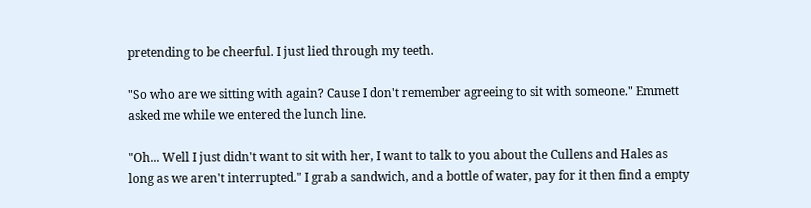pretending to be cheerful. I just lied through my teeth.

"So who are we sitting with again? Cause I don't remember agreeing to sit with someone." Emmett asked me while we entered the lunch line.

"Oh... Well I just didn't want to sit with her, I want to talk to you about the Cullens and Hales as long as we aren't interrupted." I grab a sandwich, and a bottle of water, pay for it then find a empty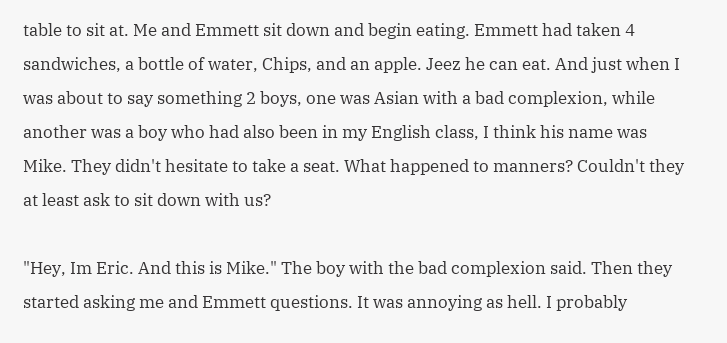table to sit at. Me and Emmett sit down and begin eating. Emmett had taken 4 sandwiches, a bottle of water, Chips, and an apple. Jeez he can eat. And just when I was about to say something 2 boys, one was Asian with a bad complexion, while another was a boy who had also been in my English class, I think his name was Mike. They didn't hesitate to take a seat. What happened to manners? Couldn't they at least ask to sit down with us?

"Hey, Im Eric. And this is Mike." The boy with the bad complexion said. Then they started asking me and Emmett questions. It was annoying as hell. I probably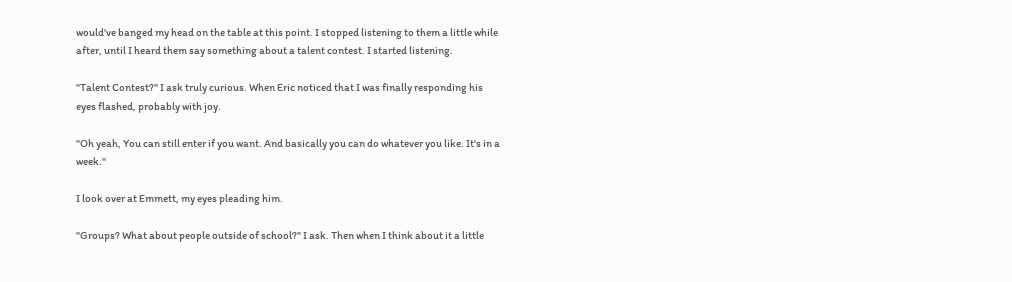would've banged my head on the table at this point. I stopped listening to them a little while after, until I heard them say something about a talent contest. I started listening.

"Talent Contest?" I ask truly curious. When Eric noticed that I was finally responding his eyes flashed, probably with joy.

"Oh yeah, You can still enter if you want. And basically you can do whatever you like. It's in a week."

I look over at Emmett, my eyes pleading him.

"Groups? What about people outside of school?" I ask. Then when I think about it a little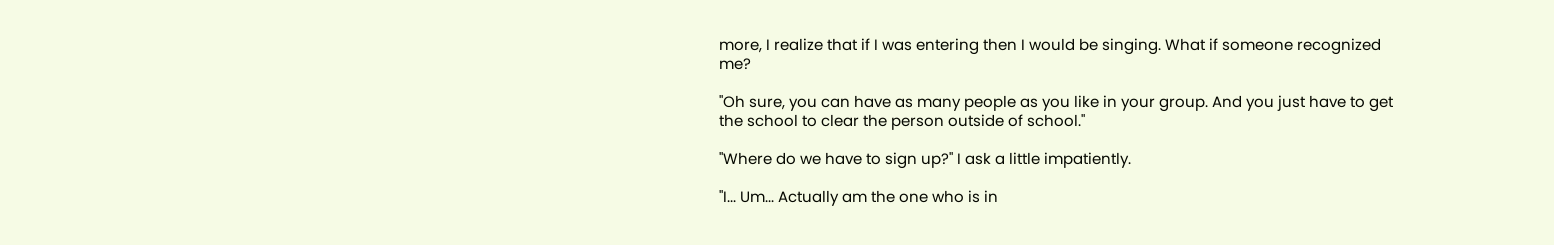more, I realize that if I was entering then I would be singing. What if someone recognized me?

"Oh sure, you can have as many people as you like in your group. And you just have to get the school to clear the person outside of school."

"Where do we have to sign up?" I ask a little impatiently.

"I... Um... Actually am the one who is in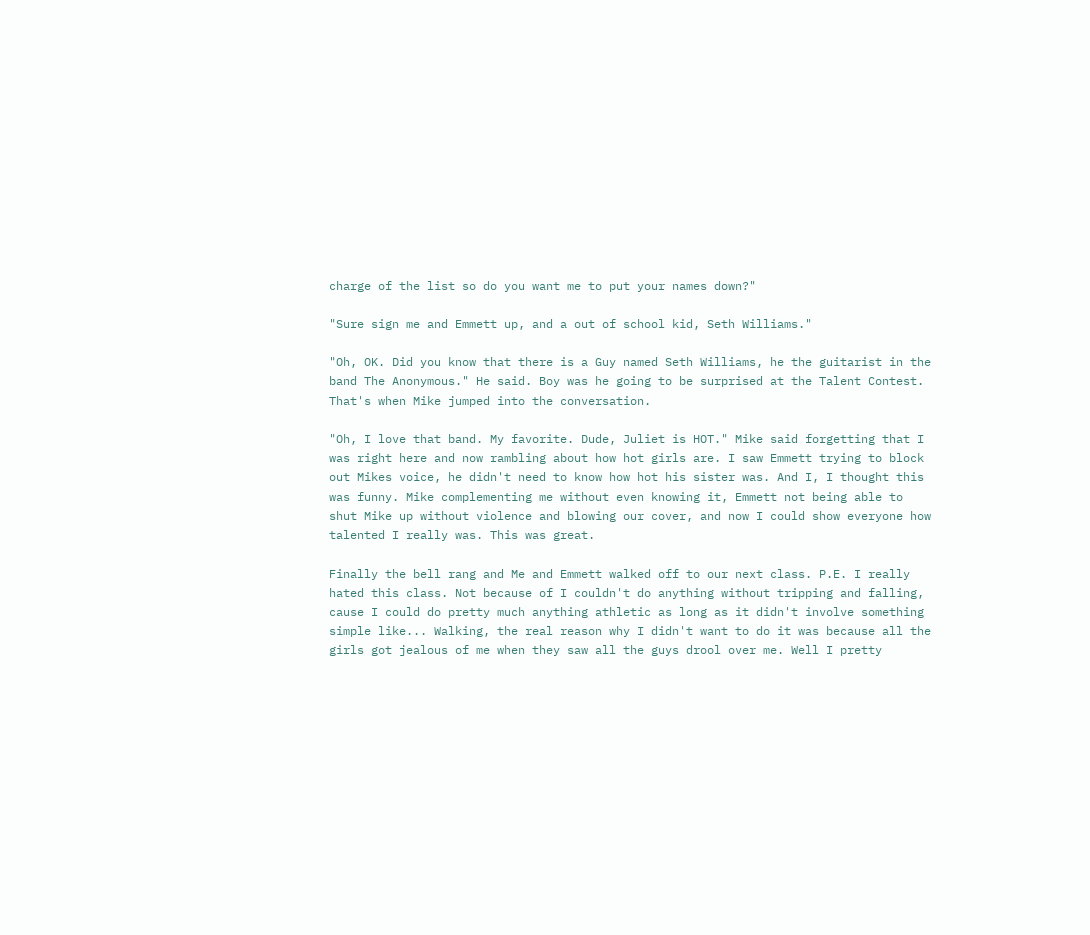charge of the list so do you want me to put your names down?"

"Sure sign me and Emmett up, and a out of school kid, Seth Williams."

"Oh, OK. Did you know that there is a Guy named Seth Williams, he the guitarist in the band The Anonymous." He said. Boy was he going to be surprised at the Talent Contest. That's when Mike jumped into the conversation.

"Oh, I love that band. My favorite. Dude, Juliet is HOT." Mike said forgetting that I was right here and now rambling about how hot girls are. I saw Emmett trying to block out Mikes voice, he didn't need to know how hot his sister was. And I, I thought this was funny. Mike complementing me without even knowing it, Emmett not being able to shut Mike up without violence and blowing our cover, and now I could show everyone how talented I really was. This was great.

Finally the bell rang and Me and Emmett walked off to our next class. P.E. I really hated this class. Not because of I couldn't do anything without tripping and falling, cause I could do pretty much anything athletic as long as it didn't involve something simple like... Walking, the real reason why I didn't want to do it was because all the girls got jealous of me when they saw all the guys drool over me. Well I pretty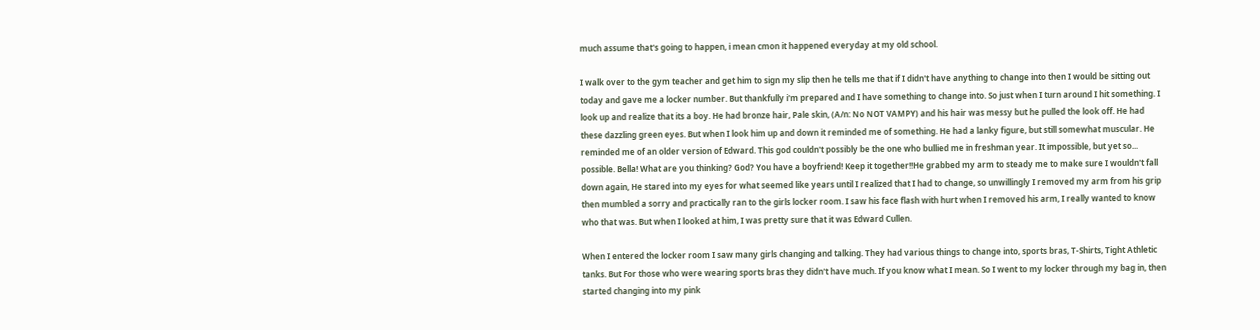much assume that's going to happen, i mean cmon it happened everyday at my old school.

I walk over to the gym teacher and get him to sign my slip then he tells me that if I didn't have anything to change into then I would be sitting out today and gave me a locker number. But thankfully i'm prepared and I have something to change into. So just when I turn around I hit something. I look up and realize that its a boy. He had bronze hair, Pale skin, (A/n: No NOT VAMPY) and his hair was messy but he pulled the look off. He had these dazzling green eyes. But when I look him up and down it reminded me of something. He had a lanky figure, but still somewhat muscular. He reminded me of an older version of Edward. This god couldn't possibly be the one who bullied me in freshman year. It impossible, but yet so... possible. Bella! What are you thinking? God? You have a boyfriend! Keep it together!!He grabbed my arm to steady me to make sure I wouldn't fall down again, He stared into my eyes for what seemed like years until I realized that I had to change, so unwillingly I removed my arm from his grip then mumbled a sorry and practically ran to the girls locker room. I saw his face flash with hurt when I removed his arm, I really wanted to know who that was. But when I looked at him, I was pretty sure that it was Edward Cullen.

When I entered the locker room I saw many girls changing and talking. They had various things to change into, sports bras, T-Shirts, Tight Athletic tanks. But For those who were wearing sports bras they didn't have much. If you know what I mean. So I went to my locker through my bag in, then started changing into my pink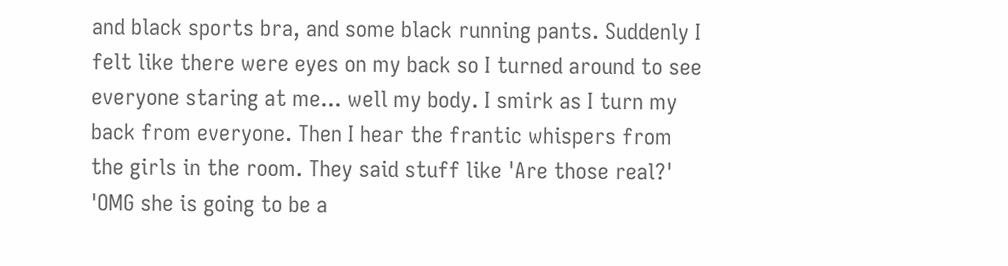and black sports bra, and some black running pants. Suddenly I felt like there were eyes on my back so I turned around to see everyone staring at me... well my body. I smirk as I turn my back from everyone. Then I hear the frantic whispers from the girls in the room. They said stuff like 'Are those real?' 'OMG she is going to be a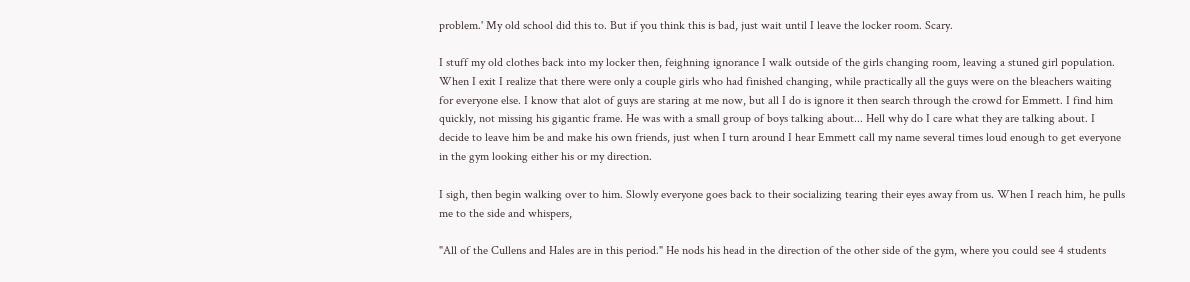problem.' My old school did this to. But if you think this is bad, just wait until I leave the locker room. Scary.

I stuff my old clothes back into my locker then, feighning ignorance I walk outside of the girls changing room, leaving a stuned girl population. When I exit I realize that there were only a couple girls who had finished changing, while practically all the guys were on the bleachers waiting for everyone else. I know that alot of guys are staring at me now, but all I do is ignore it then search through the crowd for Emmett. I find him quickly, not missing his gigantic frame. He was with a small group of boys talking about... Hell why do I care what they are talking about. I decide to leave him be and make his own friends, just when I turn around I hear Emmett call my name several times loud enough to get everyone in the gym looking either his or my direction.

I sigh, then begin walking over to him. Slowly everyone goes back to their socializing tearing their eyes away from us. When I reach him, he pulls me to the side and whispers,

"All of the Cullens and Hales are in this period." He nods his head in the direction of the other side of the gym, where you could see 4 students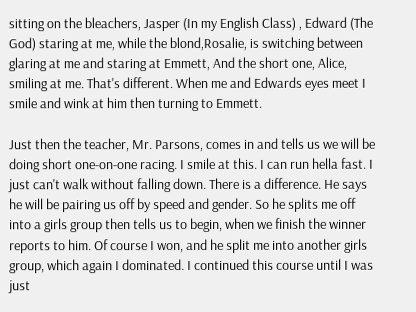sitting on the bleachers, Jasper (In my English Class) , Edward (The God) staring at me, while the blond,Rosalie, is switching between glaring at me and staring at Emmett, And the short one, Alice, smiling at me. That's different. When me and Edwards eyes meet I smile and wink at him then turning to Emmett.

Just then the teacher, Mr. Parsons, comes in and tells us we will be doing short one-on-one racing. I smile at this. I can run hella fast. I just can't walk without falling down. There is a difference. He says he will be pairing us off by speed and gender. So he splits me off into a girls group then tells us to begin, when we finish the winner reports to him. Of course I won, and he split me into another girls group, which again I dominated. I continued this course until I was just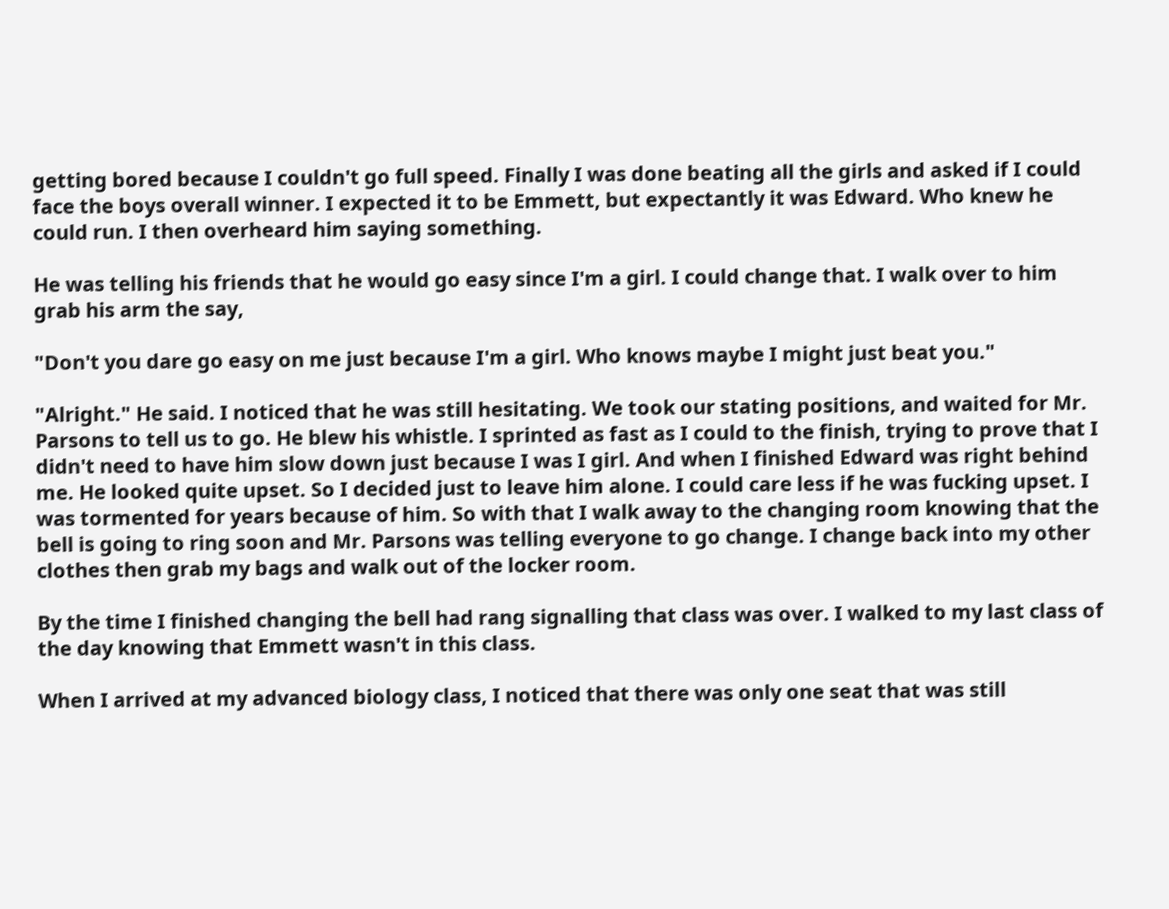getting bored because I couldn't go full speed. Finally I was done beating all the girls and asked if I could face the boys overall winner. I expected it to be Emmett, but expectantly it was Edward. Who knew he could run. I then overheard him saying something.

He was telling his friends that he would go easy since I'm a girl. I could change that. I walk over to him grab his arm the say,

"Don't you dare go easy on me just because I'm a girl. Who knows maybe I might just beat you."

"Alright." He said. I noticed that he was still hesitating. We took our stating positions, and waited for Mr. Parsons to tell us to go. He blew his whistle. I sprinted as fast as I could to the finish, trying to prove that I didn't need to have him slow down just because I was I girl. And when I finished Edward was right behind me. He looked quite upset. So I decided just to leave him alone. I could care less if he was fucking upset. I was tormented for years because of him. So with that I walk away to the changing room knowing that the bell is going to ring soon and Mr. Parsons was telling everyone to go change. I change back into my other clothes then grab my bags and walk out of the locker room.

By the time I finished changing the bell had rang signalling that class was over. I walked to my last class of the day knowing that Emmett wasn't in this class.

When I arrived at my advanced biology class, I noticed that there was only one seat that was still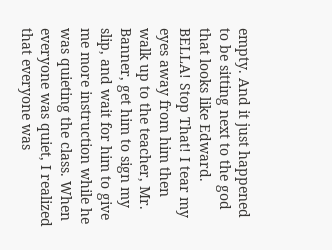empty. And it just happened to be sitting next to the god that looks like Edward. BELLA! Stop That! I tear my eyes away from him then walk up to the teacher, Mr. Banner, get him to sign my slip, and wait for him to give me more instruction while he was quieting the class. When everyone was quiet, I realized that everyone was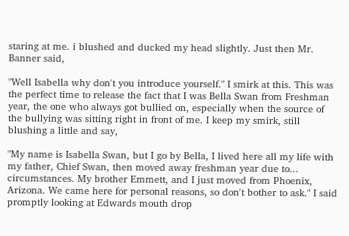staring at me. i blushed and ducked my head slightly. Just then Mr. Banner said,

"Well Isabella why don't you introduce yourself." I smirk at this. This was the perfect time to release the fact that I was Bella Swan from Freshman year, the one who always got bullied on, especially when the source of the bullying was sitting right in front of me. I keep my smirk, still blushing a little and say,

"My name is Isabella Swan, but I go by Bella, I lived here all my life with my father, Chief Swan, then moved away freshman year due to... circumstances. My brother Emmett, and I just moved from Phoenix, Arizona. We came here for personal reasons, so don't bother to ask." I said promptly looking at Edwards mouth drop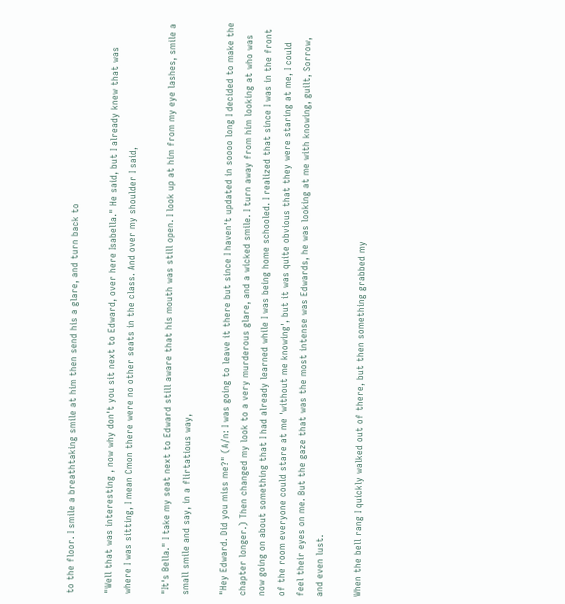to the floor. I smile a breathtaking smile at him then send his a glare, and turn back to

"Well that was interesting , now why don't you sit next to Edward, over here Isabella." He said, but I already knew that was where I was sitting, I mean Cmon there were no other seats in the class. And over my shoulder I said,

"It's Bella." I take my seat next to Edward still aware that his mouth was still open. I look up at him from my eye lashes, smile a small smile and say, in a flirtatious way,

"Hey Edward. Did you miss me?" (A/n: I was going to leave it there but since I haven't updated in soooo long I decided to make the chapter longer.) Then changed my look to a very murderous glare, and a wicked smile. I turn away from him looking at who was now going on about something that I had already learned while I was being home schooled. I realized that since I was in the front of the room everyone could stare at me 'without me knowing', but it was quite obvious that they were staring at me, I could feel their eyes on me. But the gaze that was the most intense was Edwards, he was looking at me with knowing, guilt, Sorrow, and even lust.

When the bell rang I quickly walked out of there, but then something grabbed my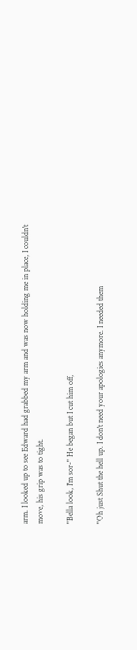arm. I looked up to see Edward had grabbed my arm and was now holding me in place, I couldn't move, his grip was to tight.

"Bella look, I'm sor-" He began but I cut him off,

"Oh just Shut the hell up. I don't need your apologies anymore. I needed them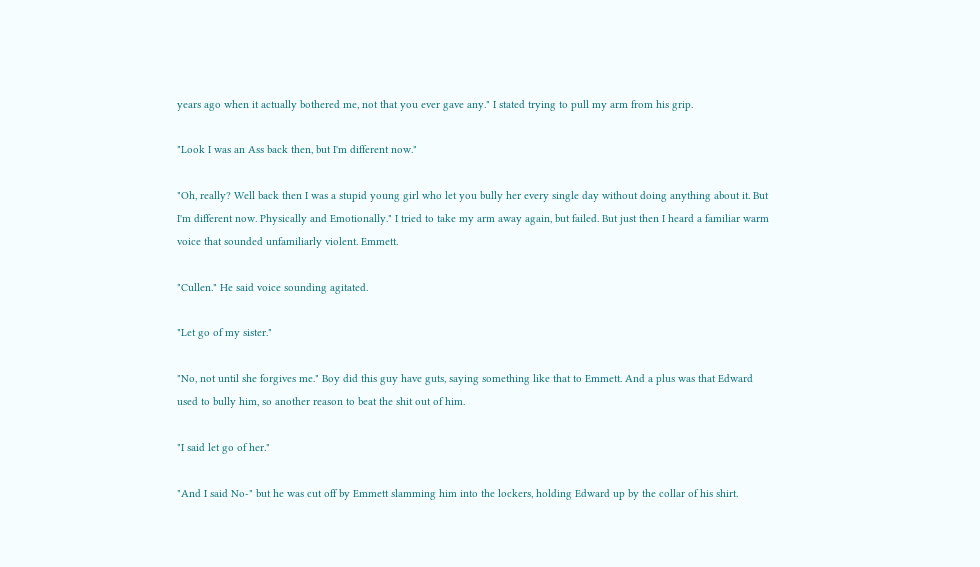years ago when it actually bothered me, not that you ever gave any." I stated trying to pull my arm from his grip.

"Look I was an Ass back then, but I'm different now."

"Oh, really? Well back then I was a stupid young girl who let you bully her every single day without doing anything about it. But I'm different now. Physically and Emotionally." I tried to take my arm away again, but failed. But just then I heard a familiar warm voice that sounded unfamiliarly violent. Emmett.

"Cullen." He said voice sounding agitated.

"Let go of my sister."

"No, not until she forgives me." Boy did this guy have guts, saying something like that to Emmett. And a plus was that Edward used to bully him, so another reason to beat the shit out of him.

"I said let go of her."

"And I said No-" but he was cut off by Emmett slamming him into the lockers, holding Edward up by the collar of his shirt.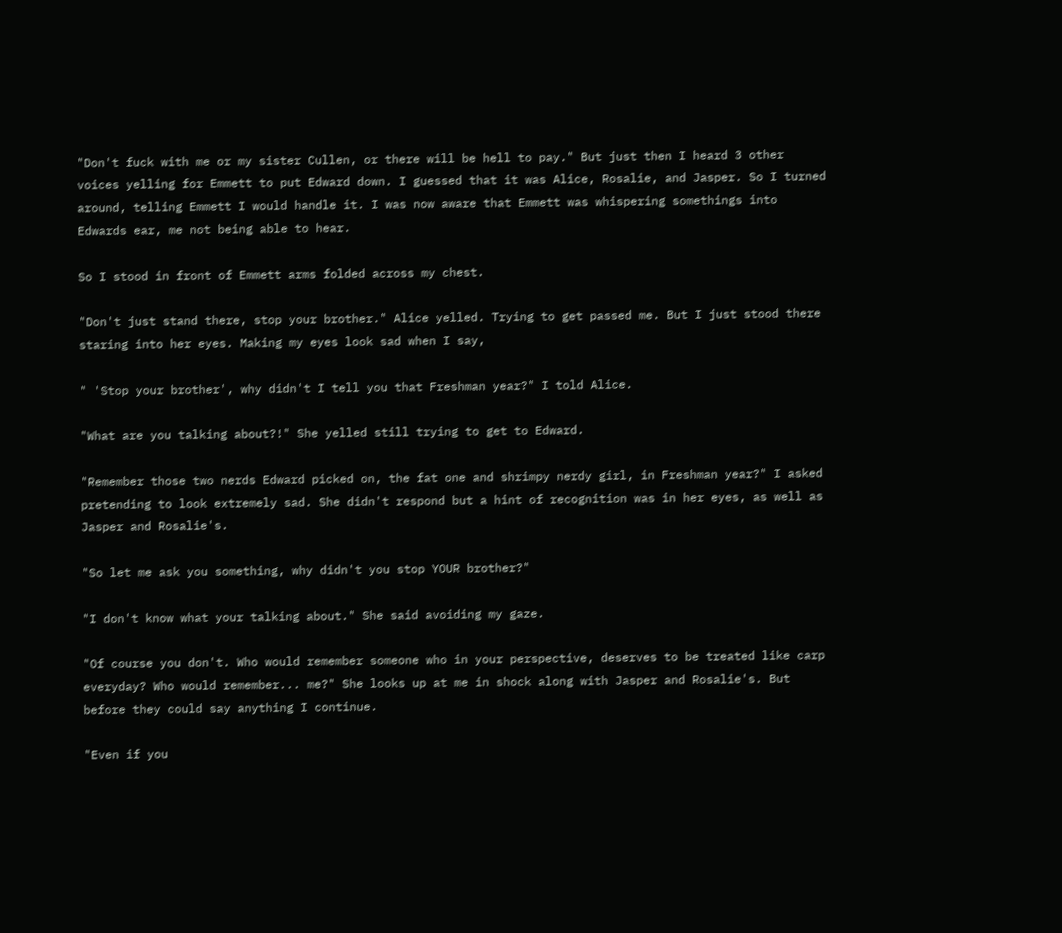"Don't fuck with me or my sister Cullen, or there will be hell to pay." But just then I heard 3 other voices yelling for Emmett to put Edward down. I guessed that it was Alice, Rosalie, and Jasper. So I turned around, telling Emmett I would handle it. I was now aware that Emmett was whispering somethings into Edwards ear, me not being able to hear.

So I stood in front of Emmett arms folded across my chest.

"Don't just stand there, stop your brother." Alice yelled. Trying to get passed me. But I just stood there staring into her eyes. Making my eyes look sad when I say,

" 'Stop your brother', why didn't I tell you that Freshman year?" I told Alice.

"What are you talking about?!" She yelled still trying to get to Edward.

"Remember those two nerds Edward picked on, the fat one and shrimpy nerdy girl, in Freshman year?" I asked pretending to look extremely sad. She didn't respond but a hint of recognition was in her eyes, as well as Jasper and Rosalie's.

"So let me ask you something, why didn't you stop YOUR brother?"

"I don't know what your talking about." She said avoiding my gaze.

"Of course you don't. Who would remember someone who in your perspective, deserves to be treated like carp everyday? Who would remember... me?" She looks up at me in shock along with Jasper and Rosalie's. But before they could say anything I continue.

"Even if you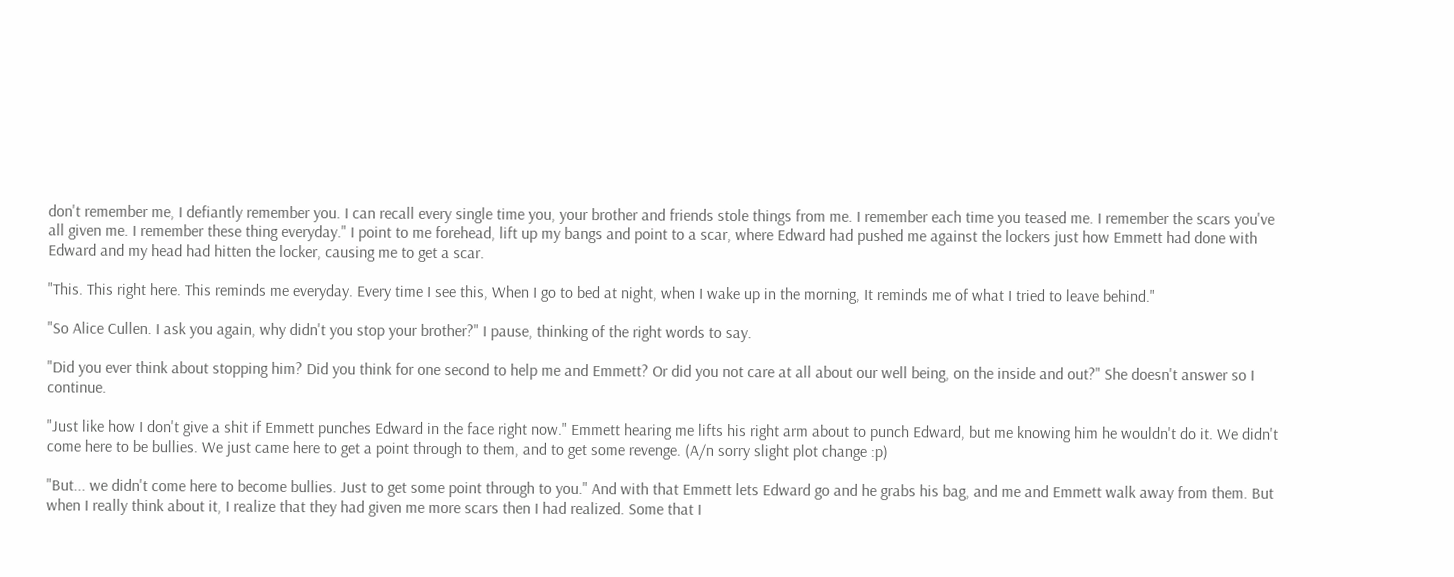don't remember me, I defiantly remember you. I can recall every single time you, your brother and friends stole things from me. I remember each time you teased me. I remember the scars you've all given me. I remember these thing everyday." I point to me forehead, lift up my bangs and point to a scar, where Edward had pushed me against the lockers just how Emmett had done with Edward and my head had hitten the locker, causing me to get a scar.

"This. This right here. This reminds me everyday. Every time I see this, When I go to bed at night, when I wake up in the morning, It reminds me of what I tried to leave behind."

"So Alice Cullen. I ask you again, why didn't you stop your brother?" I pause, thinking of the right words to say.

"Did you ever think about stopping him? Did you think for one second to help me and Emmett? Or did you not care at all about our well being, on the inside and out?" She doesn't answer so I continue.

"Just like how I don't give a shit if Emmett punches Edward in the face right now." Emmett hearing me lifts his right arm about to punch Edward, but me knowing him he wouldn't do it. We didn't come here to be bullies. We just came here to get a point through to them, and to get some revenge. (A/n sorry slight plot change :p)

"But... we didn't come here to become bullies. Just to get some point through to you." And with that Emmett lets Edward go and he grabs his bag, and me and Emmett walk away from them. But when I really think about it, I realize that they had given me more scars then I had realized. Some that I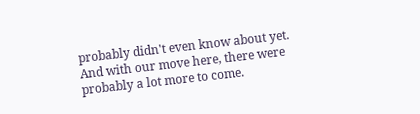probably didn't even know about yet. And with our move here, there were probably a lot more to come.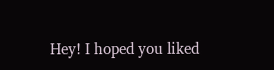Hey! I hoped you liked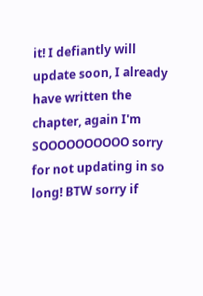it! I defiantly will update soon, I already have written the chapter, again I'm SOOOOOOOOOO sorry for not updating in so long! BTW sorry if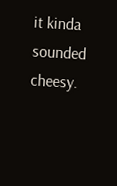it kinda sounded cheesy.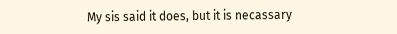My sis said it does, but it is necassary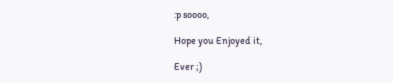:p soooo,

Hope you Enjoyed it,

Ever ;)